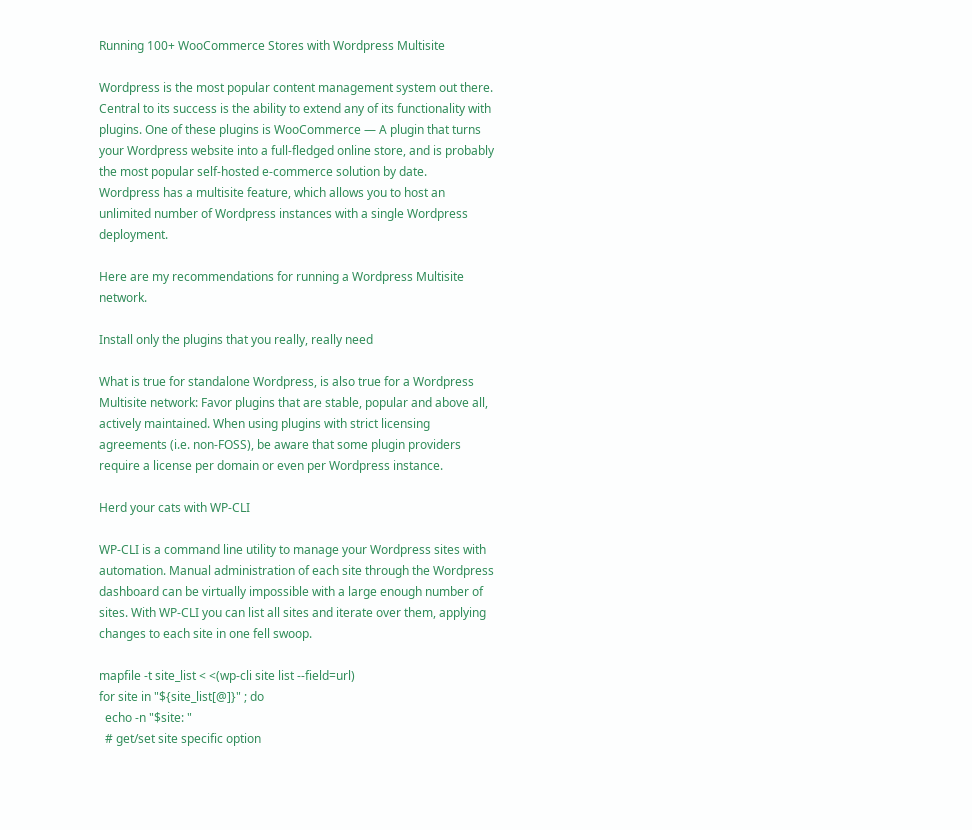Running 100+ WooCommerce Stores with Wordpress Multisite

Wordpress is the most popular content management system out there. Central to its success is the ability to extend any of its functionality with plugins. One of these plugins is WooCommerce — A plugin that turns your Wordpress website into a full-fledged online store, and is probably the most popular self-hosted e-commerce solution by date.
Wordpress has a multisite feature, which allows you to host an unlimited number of Wordpress instances with a single Wordpress deployment.

Here are my recommendations for running a Wordpress Multisite network.

Install only the plugins that you really, really need

What is true for standalone Wordpress, is also true for a Wordpress Multisite network: Favor plugins that are stable, popular and above all, actively maintained. When using plugins with strict licensing agreements (i.e. non-FOSS), be aware that some plugin providers require a license per domain or even per Wordpress instance.

Herd your cats with WP-CLI

WP-CLI is a command line utility to manage your Wordpress sites with automation. Manual administration of each site through the Wordpress dashboard can be virtually impossible with a large enough number of sites. With WP-CLI you can list all sites and iterate over them, applying changes to each site in one fell swoop.

mapfile -t site_list < <(wp-cli site list --field=url)
for site in "${site_list[@]}" ; do
  echo -n "$site: "
  # get/set site specific option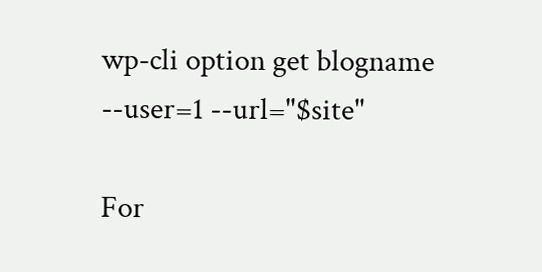wp-cli option get blogname --user=1 --url="$site"

For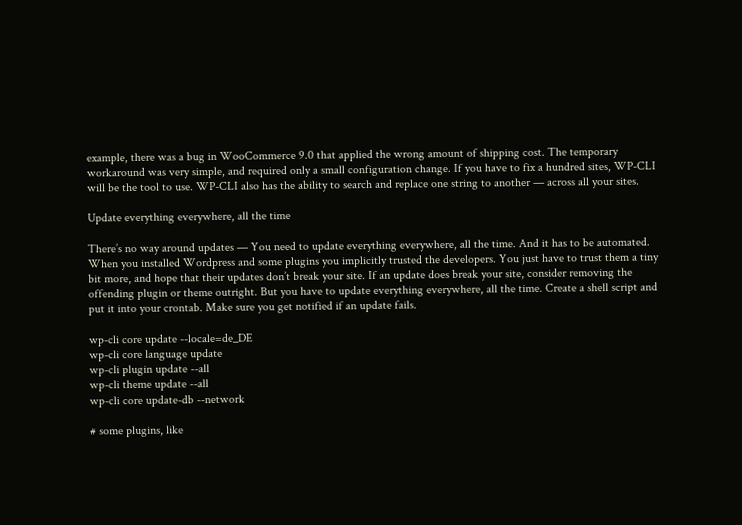example, there was a bug in WooCommerce 9.0 that applied the wrong amount of shipping cost. The temporary workaround was very simple, and required only a small configuration change. If you have to fix a hundred sites, WP-CLI will be the tool to use. WP-CLI also has the ability to search and replace one string to another — across all your sites.

Update everything everywhere, all the time

There’s no way around updates — You need to update everything everywhere, all the time. And it has to be automated. When you installed Wordpress and some plugins you implicitly trusted the developers. You just have to trust them a tiny bit more, and hope that their updates don’t break your site. If an update does break your site, consider removing the offending plugin or theme outright. But you have to update everything everywhere, all the time. Create a shell script and put it into your crontab. Make sure you get notified if an update fails.

wp-cli core update --locale=de_DE
wp-cli core language update
wp-cli plugin update --all
wp-cli theme update --all
wp-cli core update-db --network

# some plugins, like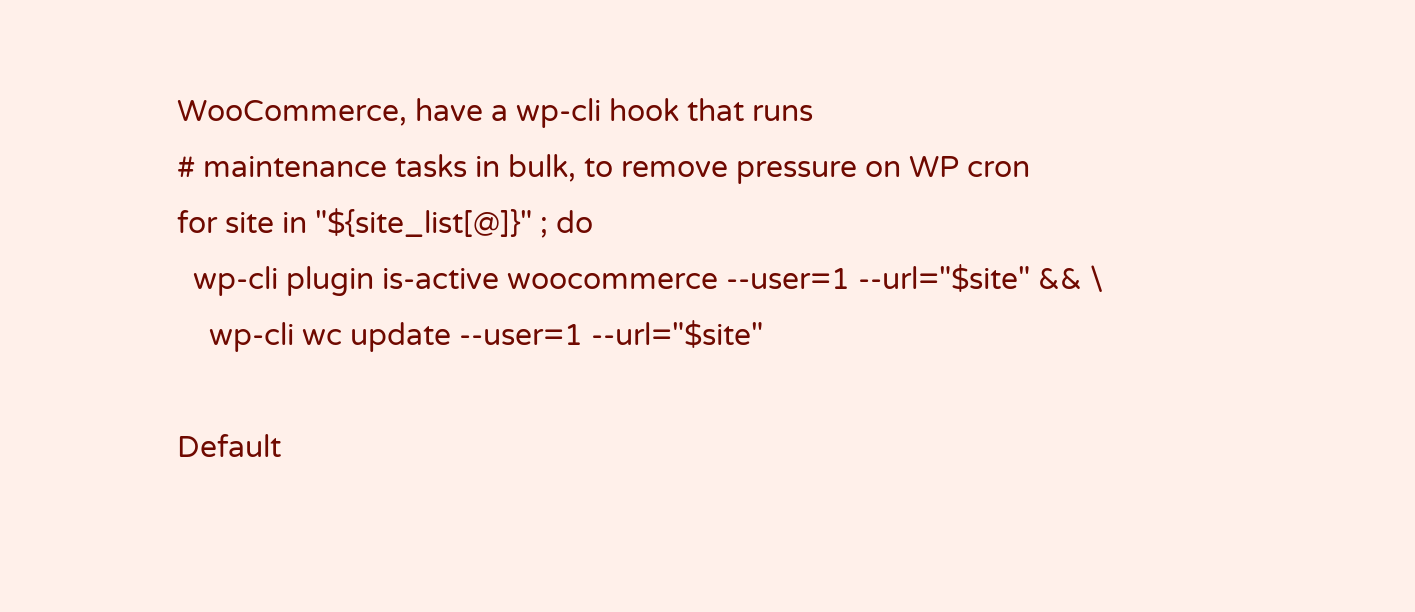WooCommerce, have a wp-cli hook that runs
# maintenance tasks in bulk, to remove pressure on WP cron
for site in "${site_list[@]}" ; do
  wp-cli plugin is-active woocommerce --user=1 --url="$site" && \
    wp-cli wc update --user=1 --url="$site"

Default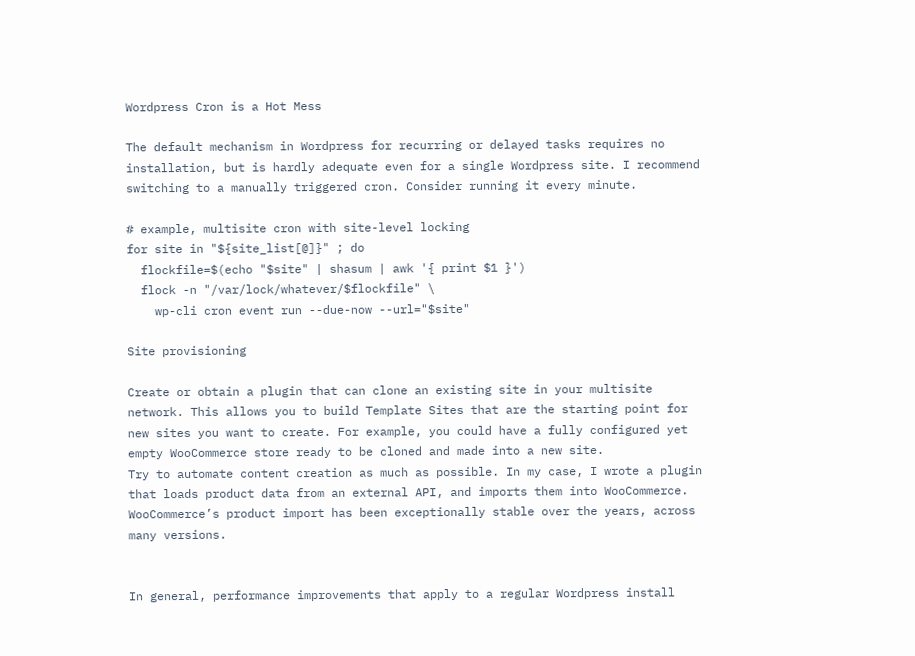Wordpress Cron is a Hot Mess

The default mechanism in Wordpress for recurring or delayed tasks requires no installation, but is hardly adequate even for a single Wordpress site. I recommend switching to a manually triggered cron. Consider running it every minute.

# example, multisite cron with site-level locking
for site in "${site_list[@]}" ; do
  flockfile=$(echo "$site" | shasum | awk '{ print $1 }')
  flock -n "/var/lock/whatever/$flockfile" \
    wp-cli cron event run --due-now --url="$site"

Site provisioning

Create or obtain a plugin that can clone an existing site in your multisite network. This allows you to build Template Sites that are the starting point for new sites you want to create. For example, you could have a fully configured yet empty WooCommerce store ready to be cloned and made into a new site.
Try to automate content creation as much as possible. In my case, I wrote a plugin that loads product data from an external API, and imports them into WooCommerce. WooCommerce’s product import has been exceptionally stable over the years, across many versions.


In general, performance improvements that apply to a regular Wordpress install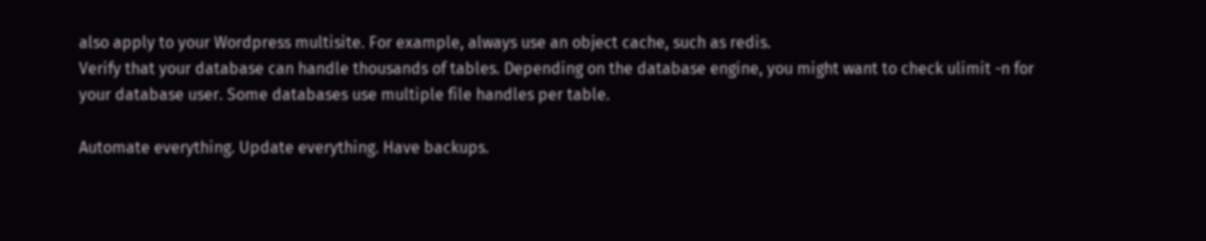also apply to your Wordpress multisite. For example, always use an object cache, such as redis.
Verify that your database can handle thousands of tables. Depending on the database engine, you might want to check ulimit -n for your database user. Some databases use multiple file handles per table.

Automate everything. Update everything. Have backups.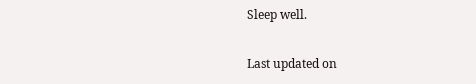Sleep well.

Last updated on